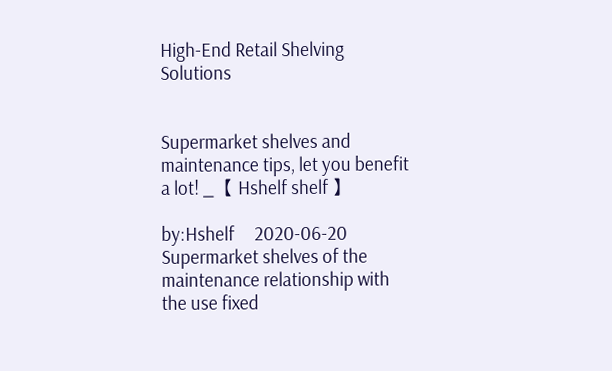High-End Retail Shelving Solutions


Supermarket shelves and maintenance tips, let you benefit a lot! _【 Hshelf shelf 】

by:Hshelf     2020-06-20
Supermarket shelves of the maintenance relationship with the use fixed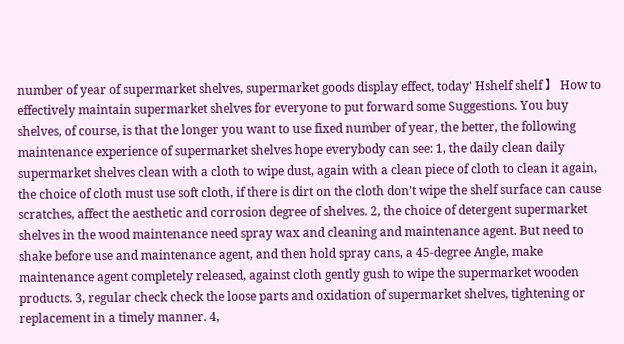number of year of supermarket shelves, supermarket goods display effect, today' Hshelf shelf 】 How to effectively maintain supermarket shelves for everyone to put forward some Suggestions. You buy shelves, of course, is that the longer you want to use fixed number of year, the better, the following maintenance experience of supermarket shelves hope everybody can see: 1, the daily clean daily supermarket shelves clean with a cloth to wipe dust, again with a clean piece of cloth to clean it again, the choice of cloth must use soft cloth, if there is dirt on the cloth don't wipe the shelf surface can cause scratches, affect the aesthetic and corrosion degree of shelves. 2, the choice of detergent supermarket shelves in the wood maintenance need spray wax and cleaning and maintenance agent. But need to shake before use and maintenance agent, and then hold spray cans, a 45-degree Angle, make maintenance agent completely released, against cloth gently gush to wipe the supermarket wooden products. 3, regular check check the loose parts and oxidation of supermarket shelves, tightening or replacement in a timely manner. 4,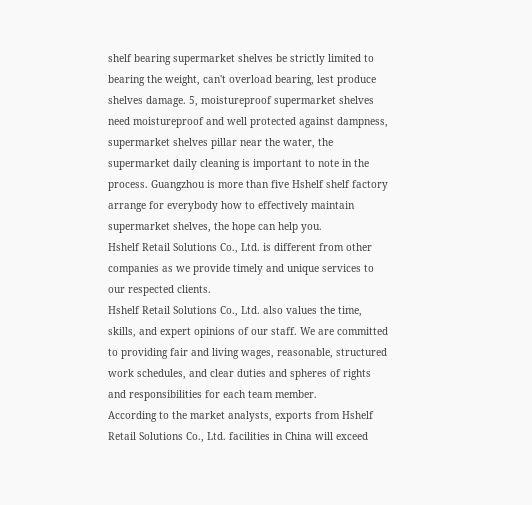shelf bearing supermarket shelves be strictly limited to bearing the weight, can't overload bearing, lest produce shelves damage. 5, moistureproof supermarket shelves need moistureproof and well protected against dampness, supermarket shelves pillar near the water, the supermarket daily cleaning is important to note in the process. Guangzhou is more than five Hshelf shelf factory arrange for everybody how to effectively maintain supermarket shelves, the hope can help you.
Hshelf Retail Solutions Co., Ltd. is different from other companies as we provide timely and unique services to our respected clients.
Hshelf Retail Solutions Co., Ltd. also values the time, skills, and expert opinions of our staff. We are committed to providing fair and living wages, reasonable, structured work schedules, and clear duties and spheres of rights and responsibilities for each team member.
According to the market analysts, exports from Hshelf Retail Solutions Co., Ltd. facilities in China will exceed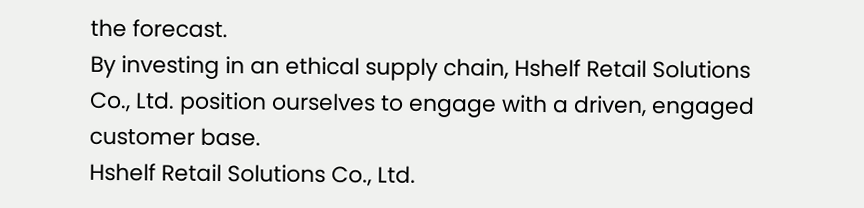the forecast.
By investing in an ethical supply chain, Hshelf Retail Solutions Co., Ltd. position ourselves to engage with a driven, engaged customer base.
Hshelf Retail Solutions Co., Ltd.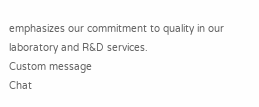emphasizes our commitment to quality in our laboratory and R&D services.
Custom message
Chat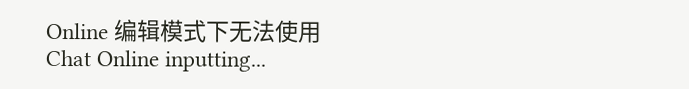Online 编辑模式下无法使用
Chat Online inputting...